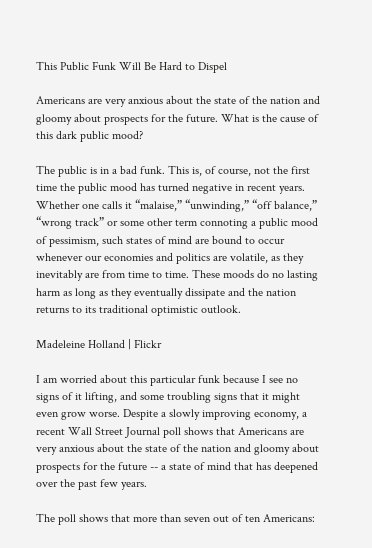This Public Funk Will Be Hard to Dispel

Americans are very anxious about the state of the nation and gloomy about prospects for the future. What is the cause of this dark public mood?

The public is in a bad funk. This is, of course, not the first time the public mood has turned negative in recent years. Whether one calls it “malaise,” “unwinding,” “off balance,” “wrong track” or some other term connoting a public mood of pessimism, such states of mind are bound to occur whenever our economies and politics are volatile, as they inevitably are from time to time. These moods do no lasting harm as long as they eventually dissipate and the nation returns to its traditional optimistic outlook.

Madeleine Holland | Flickr

I am worried about this particular funk because I see no signs of it lifting, and some troubling signs that it might even grow worse. Despite a slowly improving economy, a recent Wall Street Journal poll shows that Americans are very anxious about the state of the nation and gloomy about prospects for the future -- a state of mind that has deepened over the past few years.

The poll shows that more than seven out of ten Americans: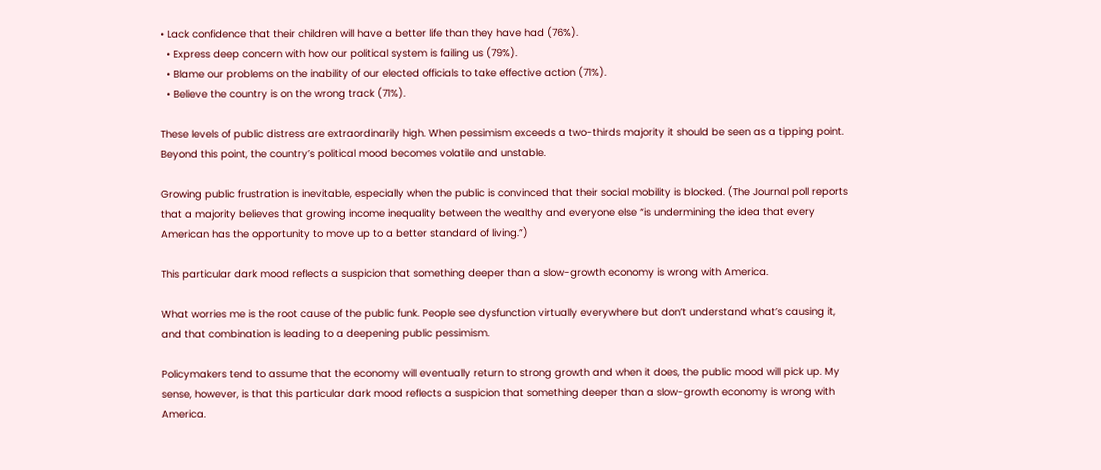• Lack confidence that their children will have a better life than they have had (76%).
  • Express deep concern with how our political system is failing us (79%).
  • Blame our problems on the inability of our elected officials to take effective action (71%).
  • Believe the country is on the wrong track (71%).

These levels of public distress are extraordinarily high. When pessimism exceeds a two-thirds majority it should be seen as a tipping point. Beyond this point, the country’s political mood becomes volatile and unstable.

Growing public frustration is inevitable, especially when the public is convinced that their social mobility is blocked. (The Journal poll reports that a majority believes that growing income inequality between the wealthy and everyone else “is undermining the idea that every American has the opportunity to move up to a better standard of living.”)

This particular dark mood reflects a suspicion that something deeper than a slow-growth economy is wrong with America.

What worries me is the root cause of the public funk. People see dysfunction virtually everywhere but don’t understand what’s causing it, and that combination is leading to a deepening public pessimism.

Policymakers tend to assume that the economy will eventually return to strong growth and when it does, the public mood will pick up. My sense, however, is that this particular dark mood reflects a suspicion that something deeper than a slow-growth economy is wrong with America.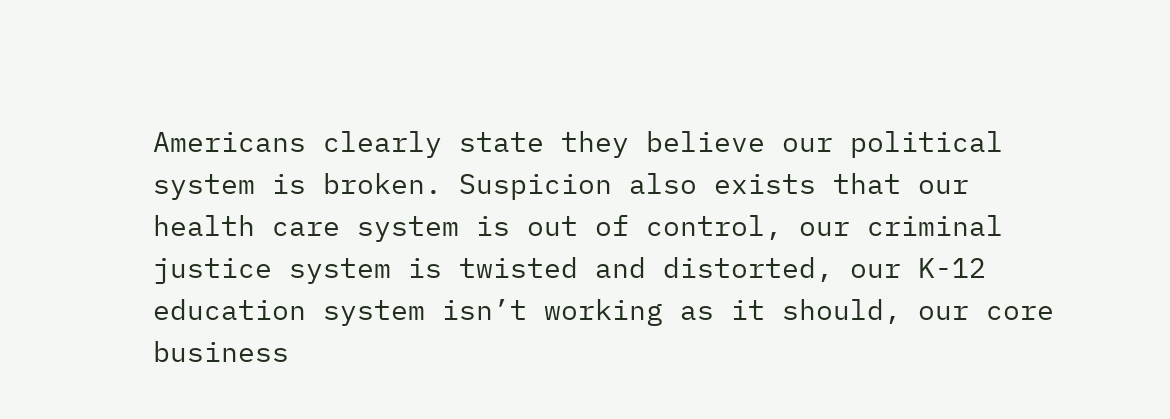Americans clearly state they believe our political system is broken. Suspicion also exists that our health care system is out of control, our criminal justice system is twisted and distorted, our K-12 education system isn’t working as it should, our core business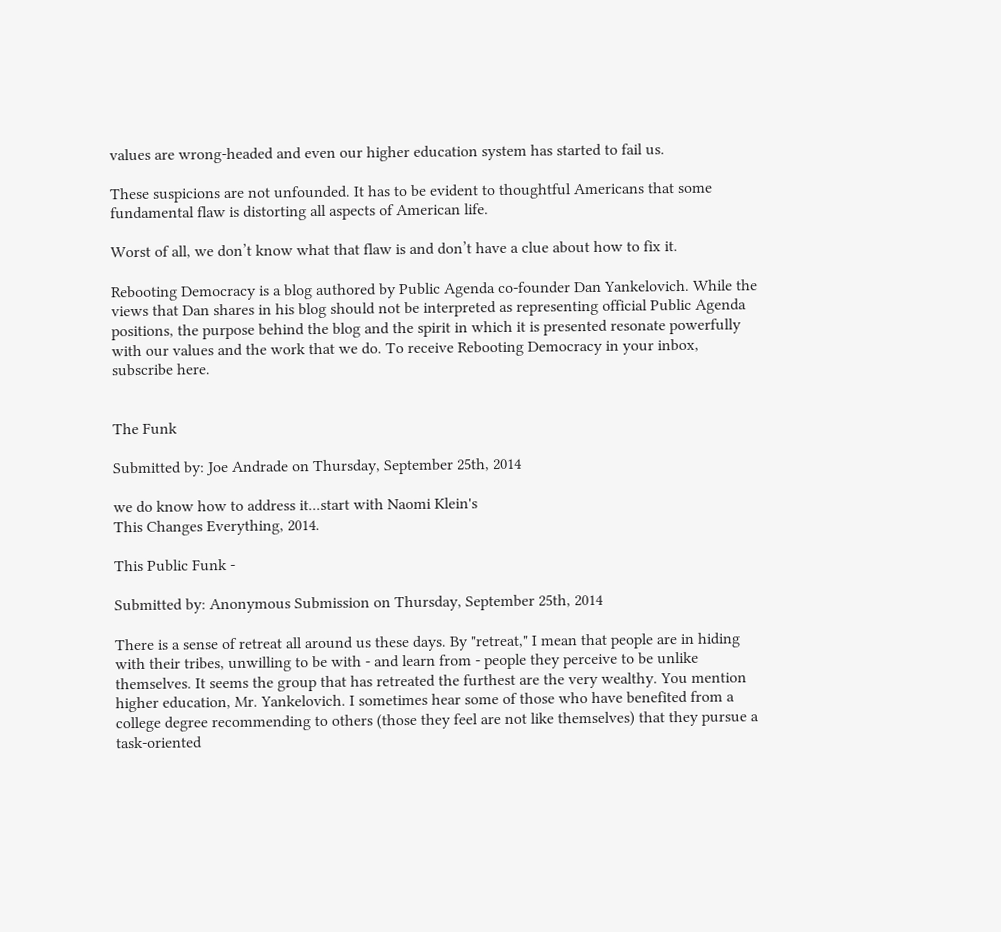values are wrong-headed and even our higher education system has started to fail us.

These suspicions are not unfounded. It has to be evident to thoughtful Americans that some fundamental flaw is distorting all aspects of American life.

Worst of all, we don’t know what that flaw is and don’t have a clue about how to fix it.

Rebooting Democracy is a blog authored by Public Agenda co-founder Dan Yankelovich. While the views that Dan shares in his blog should not be interpreted as representing official Public Agenda positions, the purpose behind the blog and the spirit in which it is presented resonate powerfully with our values and the work that we do. To receive Rebooting Democracy in your inbox, subscribe here.


The Funk

Submitted by: Joe Andrade on Thursday, September 25th, 2014

we do know how to address it...start with Naomi Klein's
This Changes Everything, 2014.

This Public Funk -

Submitted by: Anonymous Submission on Thursday, September 25th, 2014

There is a sense of retreat all around us these days. By "retreat," I mean that people are in hiding with their tribes, unwilling to be with - and learn from - people they perceive to be unlike themselves. It seems the group that has retreated the furthest are the very wealthy. You mention higher education, Mr. Yankelovich. I sometimes hear some of those who have benefited from a college degree recommending to others (those they feel are not like themselves) that they pursue a task-oriented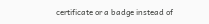certificate or a badge instead of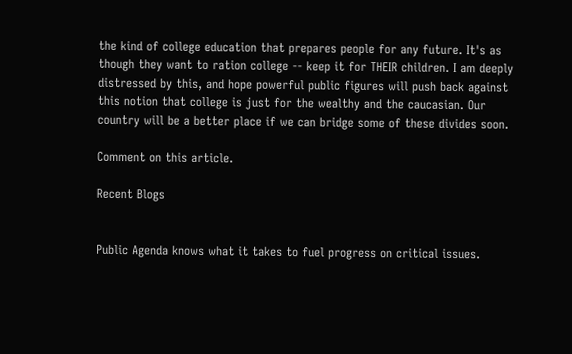the kind of college education that prepares people for any future. It's as though they want to ration college -- keep it for THEIR children. I am deeply distressed by this, and hope powerful public figures will push back against this notion that college is just for the wealthy and the caucasian. Our country will be a better place if we can bridge some of these divides soon.

Comment on this article.

Recent Blogs


Public Agenda knows what it takes to fuel progress on critical issues.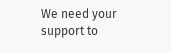We need your support to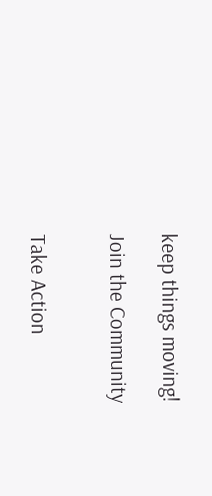keep things moving!

Join the Community


Take Action